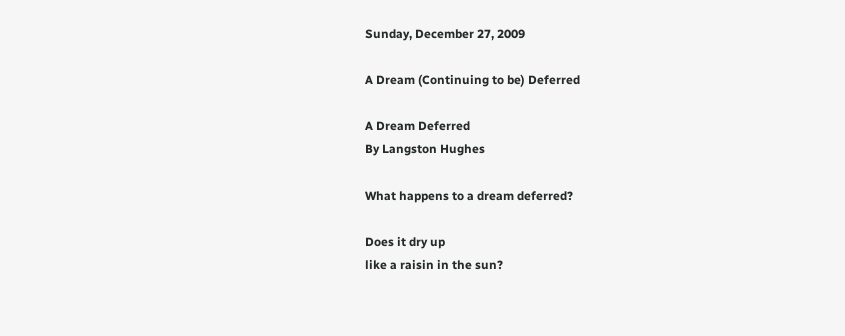Sunday, December 27, 2009

A Dream (Continuing to be) Deferred

A Dream Deferred
By Langston Hughes

What happens to a dream deferred?

Does it dry up
like a raisin in the sun?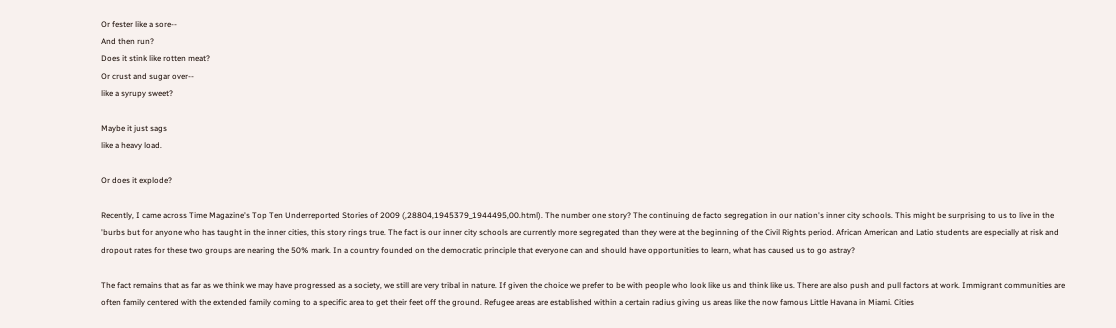Or fester like a sore--
And then run?
Does it stink like rotten meat?
Or crust and sugar over--
like a syrupy sweet?

Maybe it just sags
like a heavy load.

Or does it explode?

Recently, I came across Time Magazine's Top Ten Underreported Stories of 2009 (,28804,1945379_1944495,00.html). The number one story? The continuing de facto segregation in our nation's inner city schools. This might be surprising to us to live in the 'burbs but for anyone who has taught in the inner cities, this story rings true. The fact is our inner city schools are currently more segregated than they were at the beginning of the Civil Rights period. African American and Latio students are especially at risk and dropout rates for these two groups are nearing the 50% mark. In a country founded on the democratic principle that everyone can and should have opportunities to learn, what has caused us to go astray?

The fact remains that as far as we think we may have progressed as a society, we still are very tribal in nature. If given the choice we prefer to be with people who look like us and think like us. There are also push and pull factors at work. Immigrant communities are often family centered with the extended family coming to a specific area to get their feet off the ground. Refugee areas are established within a certain radius giving us areas like the now famous Little Havana in Miami. Cities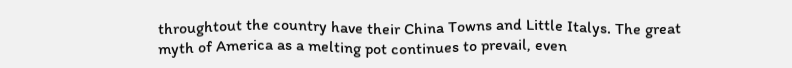throughtout the country have their China Towns and Little Italys. The great myth of America as a melting pot continues to prevail, even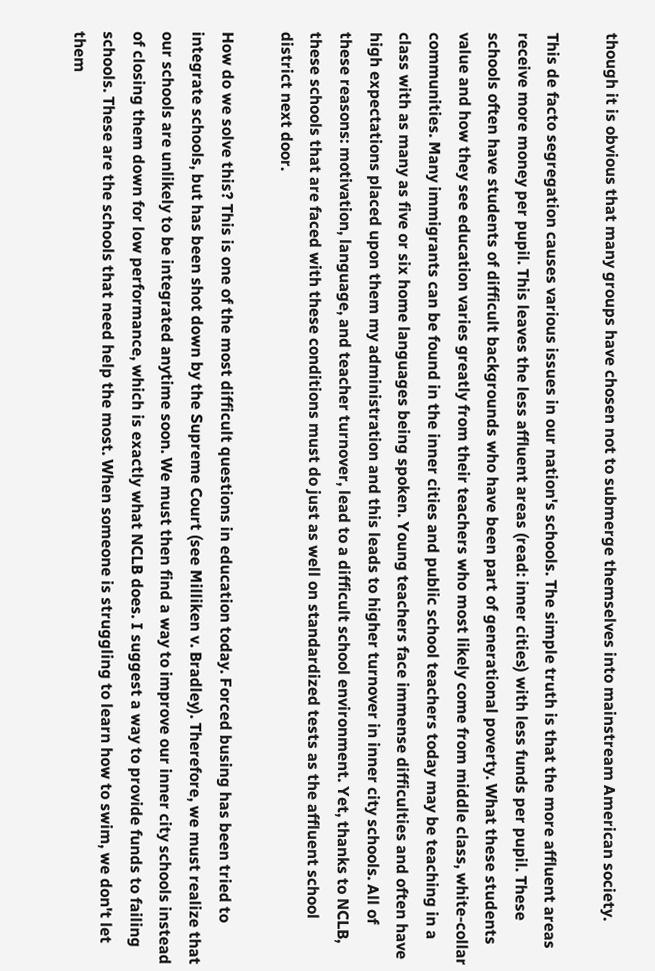though it is obvious that many groups have chosen not to submerge themselves into mainstream American society.

This de facto segregation causes various issues in our nation's schools. The simple truth is that the more affluent areas receive more money per pupil. This leaves the less affluent areas (read: inner cities) with less funds per pupil. These schools often have students of difficult backgrounds who have been part of generational poverty. What these students value and how they see education varies greatly from their teachers who most likely come from middle class, white-collar communities. Many immigrants can be found in the inner cities and public school teachers today may be teaching in a class with as many as five or six home languages being spoken. Young teachers face immense difficulties and often have high expectations placed upon them my administration and this leads to higher turnover in inner city schools. All of these reasons: motivation, language, and teacher turnover, lead to a difficult school environment. Yet, thanks to NCLB, these schools that are faced with these conditions must do just as well on standardized tests as the affluent school district next door.

How do we solve this? This is one of the most difficult questions in education today. Forced busing has been tried to integrate schools, but has been shot down by the Supreme Court (see Milliken v. Bradley). Therefore, we must realize that our schools are unlikely to be integrated anytime soon. We must then find a way to improve our inner city schools instead of closing them down for low performance, which is exactly what NCLB does. I suggest a way to provide funds to failing schools. These are the schools that need help the most. When someone is struggling to learn how to swim, we don't let them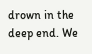drown in the deep end. We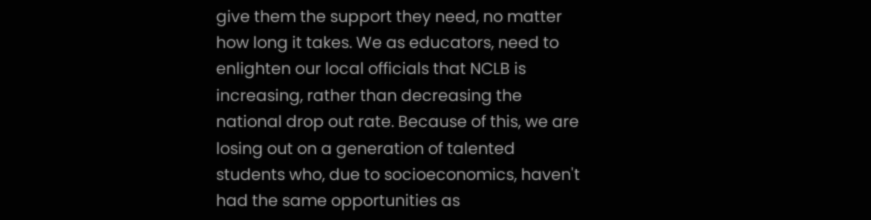give them the support they need, no matter how long it takes. We as educators, need to enlighten our local officials that NCLB is increasing, rather than decreasing the national drop out rate. Because of this, we are losing out on a generation of talented students who, due to socioeconomics, haven't had the same opportunities as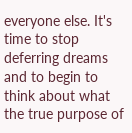everyone else. It's time to stop deferring dreams and to begin to think about what the true purpose of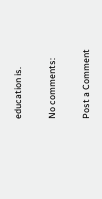education is.

No comments:

Post a Comment